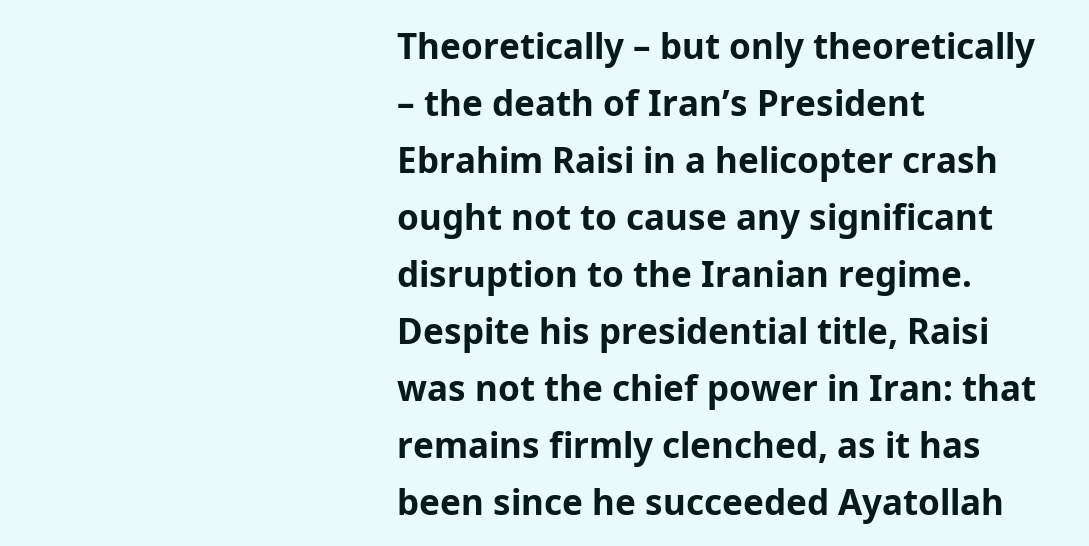Theoretically – but only theoretically – the death of Iran’s President Ebrahim Raisi in a helicopter crash ought not to cause any significant disruption to the Iranian regime. Despite his presidential title, Raisi was not the chief power in Iran: that remains firmly clenched, as it has been since he succeeded Ayatollah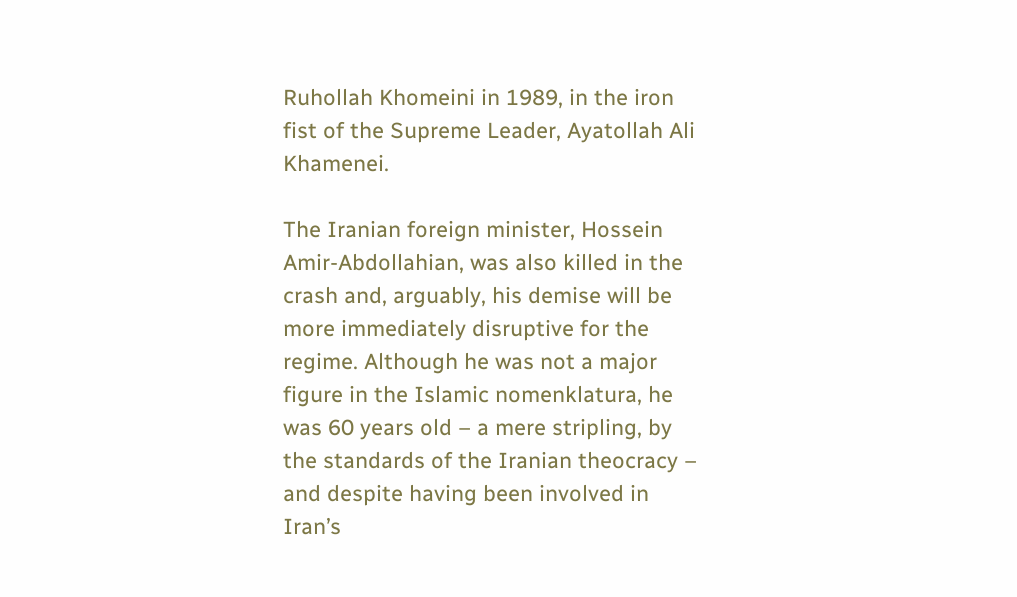Ruhollah Khomeini in 1989, in the iron fist of the Supreme Leader, Ayatollah Ali Khamenei.

The Iranian foreign minister, Hossein Amir-Abdollahian, was also killed in the crash and, arguably, his demise will be more immediately disruptive for the regime. Although he was not a major figure in the Islamic nomenklatura, he was 60 years old – a mere stripling, by the standards of the Iranian theocracy – and despite having been involved in Iran’s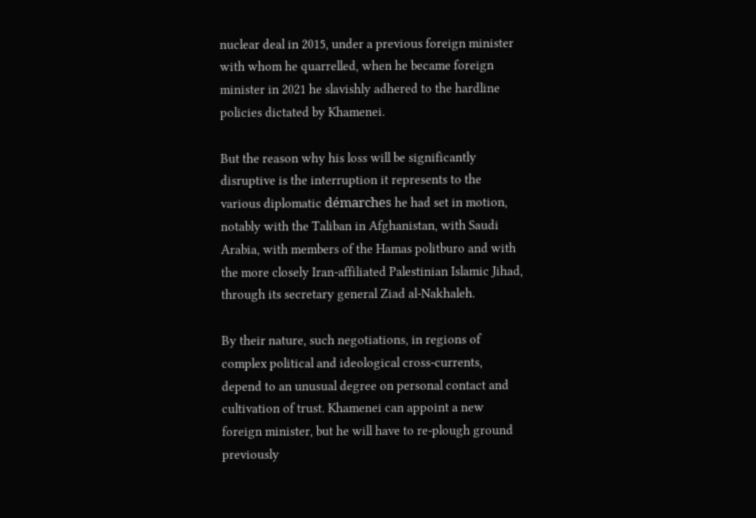nuclear deal in 2015, under a previous foreign minister with whom he quarrelled, when he became foreign minister in 2021 he slavishly adhered to the hardline policies dictated by Khamenei.

But the reason why his loss will be significantly disruptive is the interruption it represents to the various diplomatic démarches he had set in motion, notably with the Taliban in Afghanistan, with Saudi Arabia, with members of the Hamas politburo and with the more closely Iran-affiliated Palestinian Islamic Jihad, through its secretary general Ziad al-Nakhaleh.

By their nature, such negotiations, in regions of complex political and ideological cross-currents, depend to an unusual degree on personal contact and cultivation of trust. Khamenei can appoint a new foreign minister, but he will have to re-plough ground previously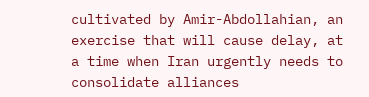cultivated by Amir-Abdollahian, an exercise that will cause delay, at a time when Iran urgently needs to consolidate alliances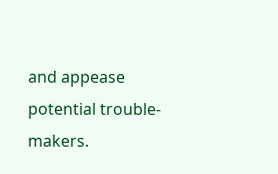and appease potential trouble-makers.